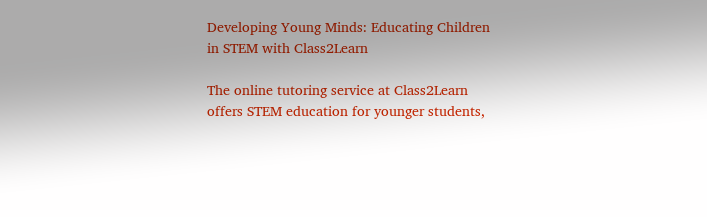Developing Young Minds: Educating Children in STEM with Class2Learn

The online tutoring service at Class2Learn offers STEM education for younger students,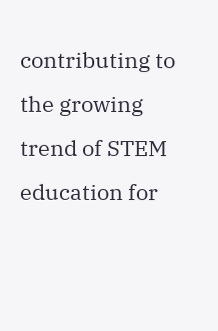contributing to the growing trend of STEM education for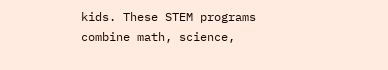kids. These STEM programs combine math, science,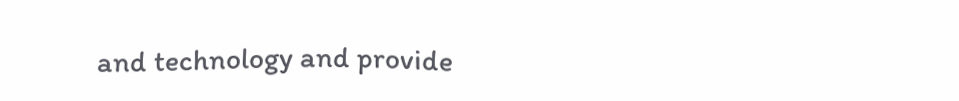and technology and provide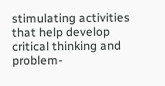stimulating activities that help develop critical thinking and problem-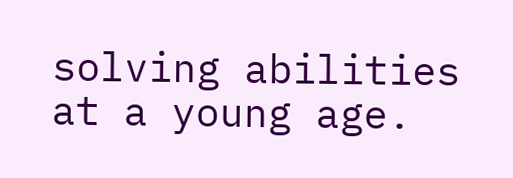solving abilities at a young age.